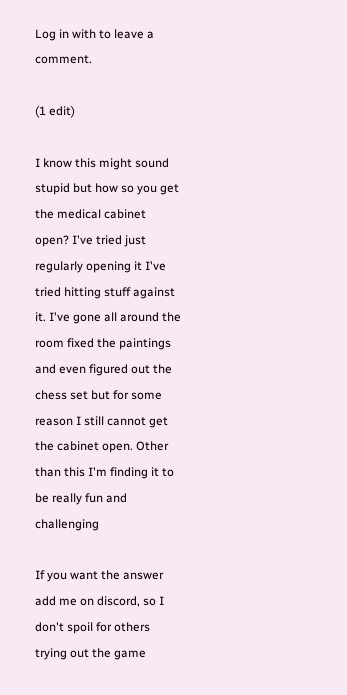Log in with to leave a comment.

(1 edit)

I know this might sound stupid but how so you get the medical cabinet open? I've tried just regularly opening it I've tried hitting stuff against it. I've gone all around the room fixed the paintings and even figured out the chess set but for some reason I still cannot get the cabinet open. Other than this I'm finding it to be really fun and challenging

If you want the answer add me on discord, so I don't spoil for others trying out the game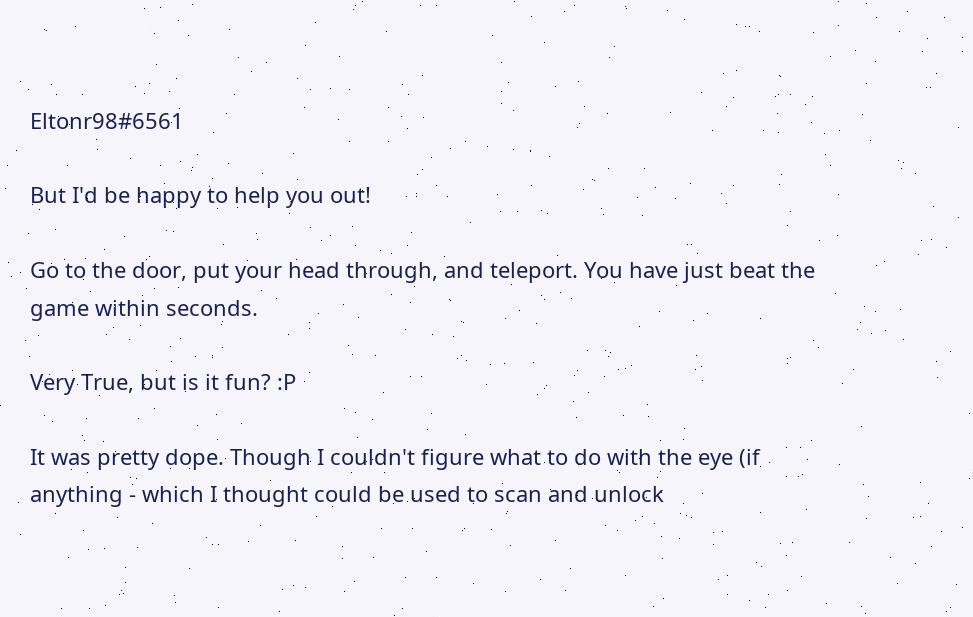Eltonr98#6561

But I'd be happy to help you out!

Go to the door, put your head through, and teleport. You have just beat the game within seconds.

Very True, but is it fun? :P

It was pretty dope. Though I couldn't figure what to do with the eye (if anything - which I thought could be used to scan and unlock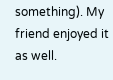something). My friend enjoyed it as well.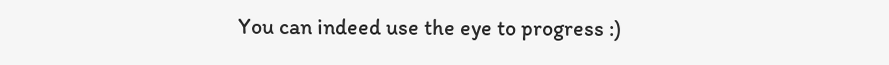You can indeed use the eye to progress :)